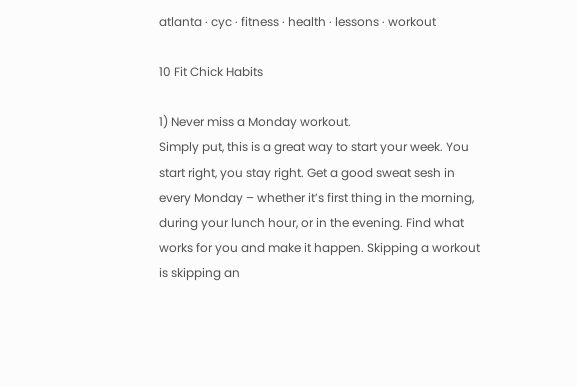atlanta · cyc · fitness · health · lessons · workout

10 Fit Chick Habits

1) Never miss a Monday workout.
Simply put, this is a great way to start your week. You start right, you stay right. Get a good sweat sesh in every Monday – whether it’s first thing in the morning, during your lunch hour, or in the evening. Find what works for you and make it happen. Skipping a workout is skipping an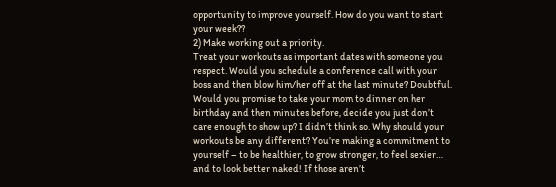opportunity to improve yourself. How do you want to start your week??
2) Make working out a priority.
Treat your workouts as important dates with someone you respect. Would you schedule a conference call with your boss and then blow him/her off at the last minute? Doubtful. Would you promise to take your mom to dinner on her birthday and then minutes before, decide you just don’t care enough to show up? I didn’t think so. Why should your workouts be any different? You’re making a commitment to yourself – to be healthier, to grow stronger, to feel sexier… and to look better naked! If those aren’t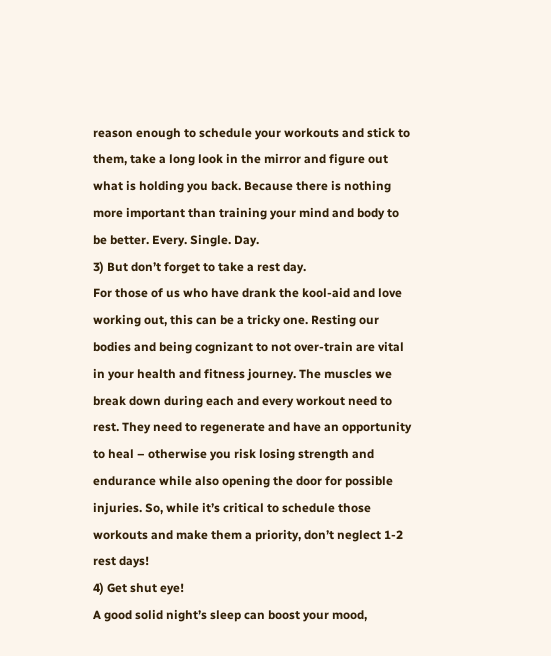reason enough to schedule your workouts and stick to them, take a long look in the mirror and figure out what is holding you back. Because there is nothing more important than training your mind and body to be better. Every. Single. Day.
3) But don’t forget to take a rest day.
For those of us who have drank the kool-aid and love working out, this can be a tricky one. Resting our bodies and being cognizant to not over-train are vital in your health and fitness journey. The muscles we break down during each and every workout need to rest. They need to regenerate and have an opportunity to heal – otherwise you risk losing strength and endurance while also opening the door for possible injuries. So, while it’s critical to schedule those workouts and make them a priority, don’t neglect 1-2 rest days!
4) Get shut eye!
A good solid night’s sleep can boost your mood,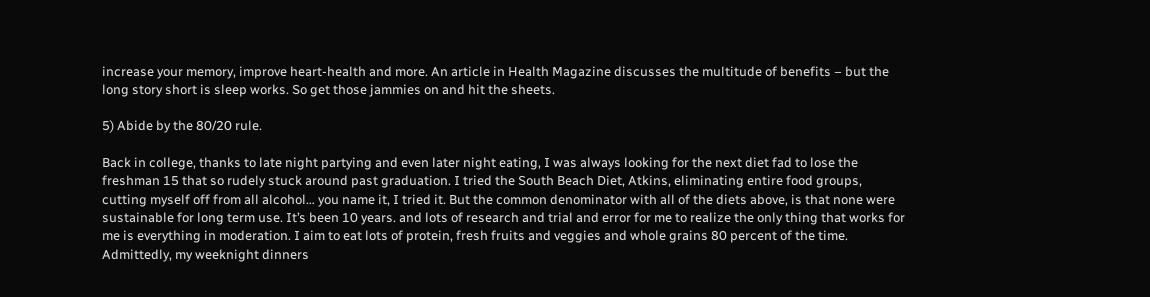increase your memory, improve heart-health and more. An article in Health Magazine discusses the multitude of benefits – but the long story short is sleep works. So get those jammies on and hit the sheets.

5) Abide by the 80/20 rule.

Back in college, thanks to late night partying and even later night eating, I was always looking for the next diet fad to lose the freshman 15 that so rudely stuck around past graduation. I tried the South Beach Diet, Atkins, eliminating entire food groups, cutting myself off from all alcohol… you name it, I tried it. But the common denominator with all of the diets above, is that none were sustainable for long term use. It’s been 10 years. and lots of research and trial and error for me to realize the only thing that works for me is everything in moderation. I aim to eat lots of protein, fresh fruits and veggies and whole grains 80 percent of the time. Admittedly, my weeknight dinners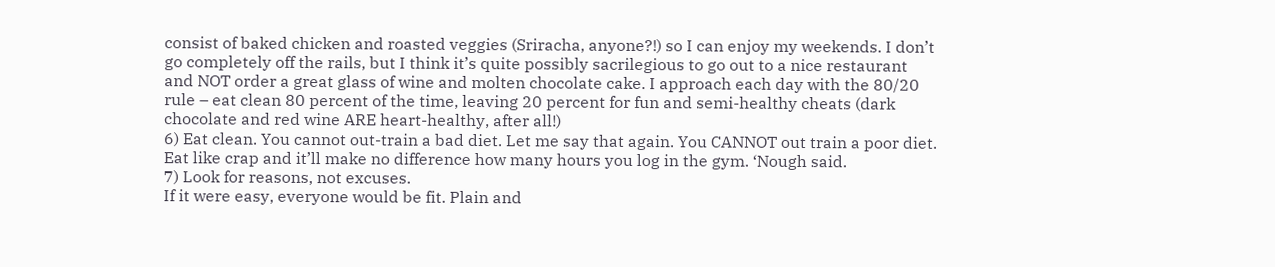consist of baked chicken and roasted veggies (Sriracha, anyone?!) so I can enjoy my weekends. I don’t go completely off the rails, but I think it’s quite possibly sacrilegious to go out to a nice restaurant and NOT order a great glass of wine and molten chocolate cake. I approach each day with the 80/20 rule – eat clean 80 percent of the time, leaving 20 percent for fun and semi-healthy cheats (dark chocolate and red wine ARE heart-healthy, after all!)
6) Eat clean. You cannot out-train a bad diet. Let me say that again. You CANNOT out train a poor diet. Eat like crap and it’ll make no difference how many hours you log in the gym. ‘Nough said.
7) Look for reasons, not excuses.
If it were easy, everyone would be fit. Plain and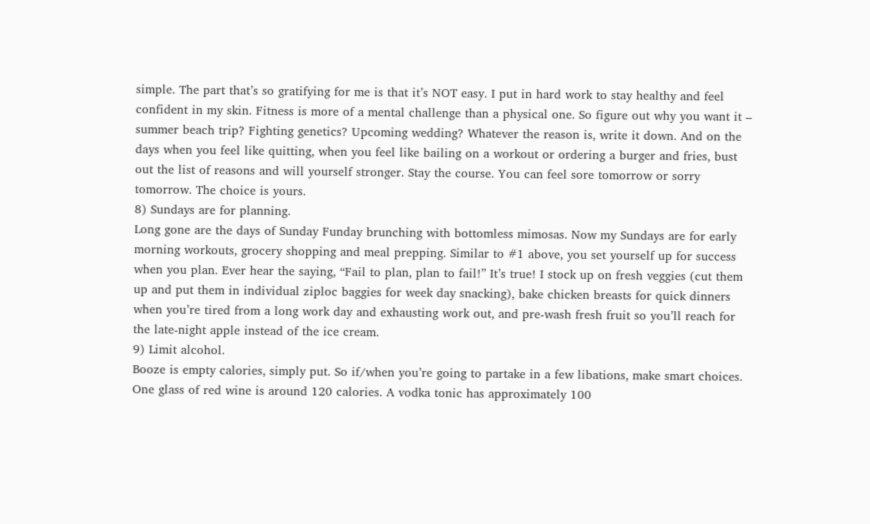simple. The part that’s so gratifying for me is that it’s NOT easy. I put in hard work to stay healthy and feel confident in my skin. Fitness is more of a mental challenge than a physical one. So figure out why you want it – summer beach trip? Fighting genetics? Upcoming wedding? Whatever the reason is, write it down. And on the days when you feel like quitting, when you feel like bailing on a workout or ordering a burger and fries, bust out the list of reasons and will yourself stronger. Stay the course. You can feel sore tomorrow or sorry tomorrow. The choice is yours.
8) Sundays are for planning.
Long gone are the days of Sunday Funday brunching with bottomless mimosas. Now my Sundays are for early morning workouts, grocery shopping and meal prepping. Similar to #1 above, you set yourself up for success when you plan. Ever hear the saying, “Fail to plan, plan to fail!” It’s true! I stock up on fresh veggies (cut them up and put them in individual ziploc baggies for week day snacking), bake chicken breasts for quick dinners when you’re tired from a long work day and exhausting work out, and pre-wash fresh fruit so you’ll reach for the late-night apple instead of the ice cream.
9) Limit alcohol.
Booze is empty calories, simply put. So if/when you’re going to partake in a few libations, make smart choices. One glass of red wine is around 120 calories. A vodka tonic has approximately 100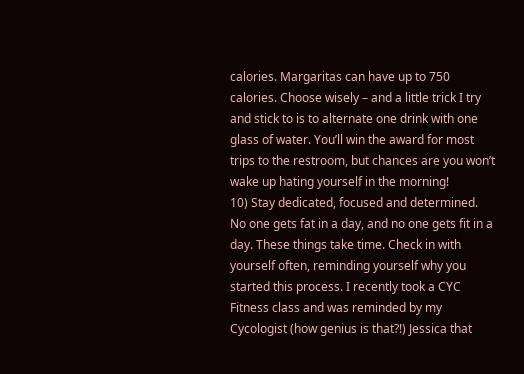calories. Margaritas can have up to 750 calories. Choose wisely – and a little trick I try and stick to is to alternate one drink with one glass of water. You’ll win the award for most trips to the restroom, but chances are you won’t wake up hating yourself in the morning!
10) Stay dedicated, focused and determined.
No one gets fat in a day, and no one gets fit in a day. These things take time. Check in with yourself often, reminding yourself why you started this process. I recently took a CYC Fitness class and was reminded by my Cycologist (how genius is that?!) Jessica that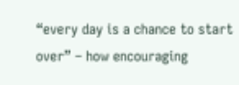“every day is a chance to start over” – how encouraging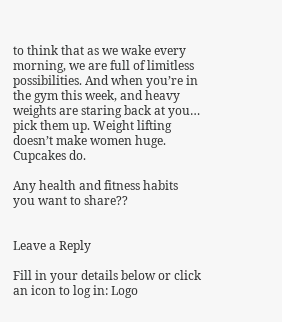to think that as we wake every morning, we are full of limitless possibilities. And when you’re in the gym this week, and heavy weights are staring back at you… pick them up. Weight lifting doesn’t make women huge. Cupcakes do.

Any health and fitness habits you want to share??


Leave a Reply

Fill in your details below or click an icon to log in: Logo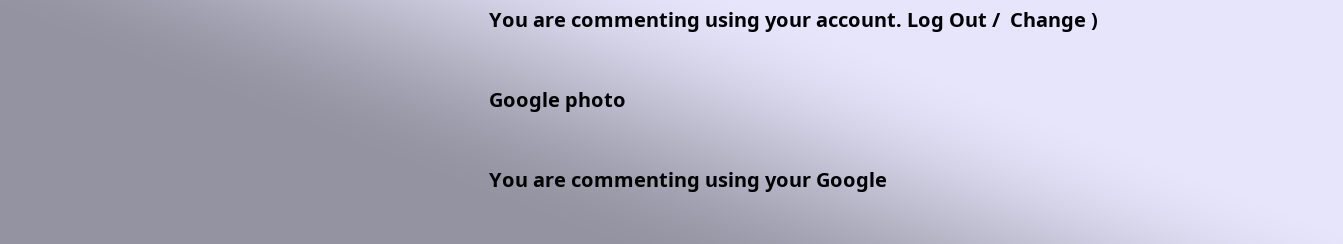You are commenting using your account. Log Out /  Change )

Google photo

You are commenting using your Google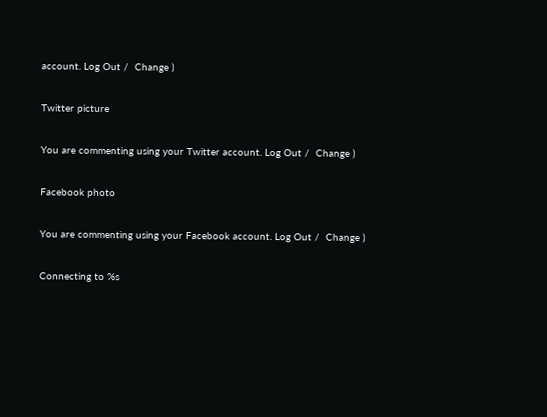account. Log Out /  Change )

Twitter picture

You are commenting using your Twitter account. Log Out /  Change )

Facebook photo

You are commenting using your Facebook account. Log Out /  Change )

Connecting to %s